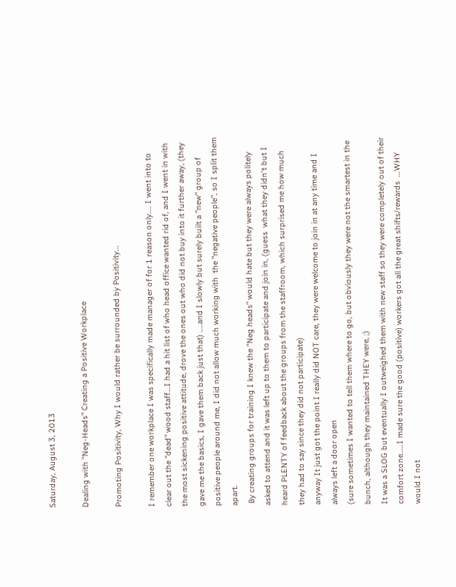Saturday, August 3, 2013

Dealing with "Neg-Heads" Creating a Positive Workplace

Promoting Positivity, Why I would rather be surrounded by Positivity...

I remember one workplace I was specifically made manager of for 1 reason only.... I went into to clear out the "dead" wood staff...I had a hit list of who head office wanted rid of, and I went in with  the most sickening positive attitude, drove the ones out who did not buy into it further away, (they gave me the basics, I gave them back just that) ....and I slowly but surely built a "new" group of positive people around me, I did not allow much working with  the "negative people", so I split them apart.
 By creating groups for training I knew the "Neg heads" would hate but they were always politely asked to attend and it was left up to them to participate and join in, (guess  what they didn't but I heard PLENTY of feedback about the groups from the staffroom, which surprised me how much they had to say since they did not participate)
anyway It just got the point I really did NOT care, they were welcome to join in at any time and I always left a door open
(sure sometimes I wanted to tell them where to go, but obviously they were not the smartest in the bunch, although they maintained THEY were, ;)
It was a SLOG but eventually I outweighed them with new staff so they were completely out of their comfort zone.....I made sure the good (positive) workers got all the great shifts/rewards  ...WHY would I not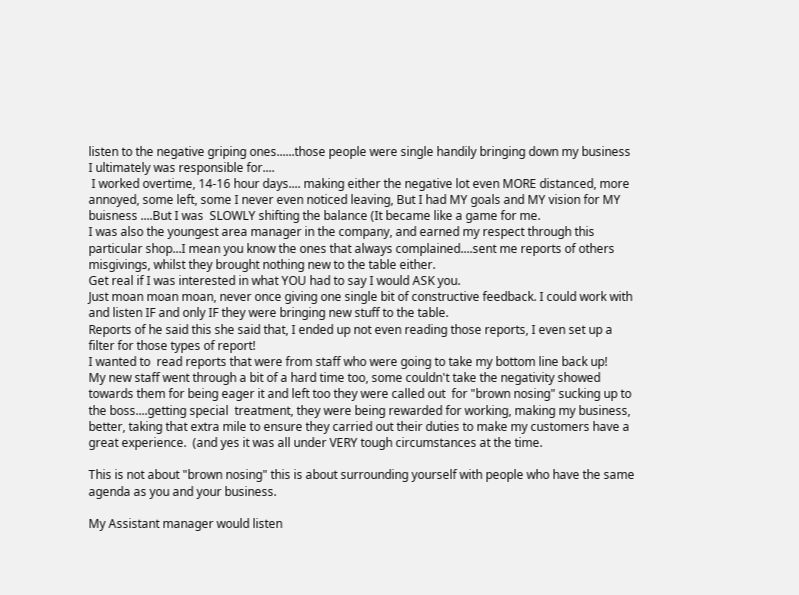listen to the negative griping ones......those people were single handily bringing down my business I ultimately was responsible for....
 I worked overtime, 14-16 hour days.... making either the negative lot even MORE distanced, more annoyed, some left, some I never even noticed leaving, But I had MY goals and MY vision for MY buisness ....But I was  SLOWLY shifting the balance (It became like a game for me.
I was also the youngest area manager in the company, and earned my respect through this particular shop...I mean you know the ones that always complained....sent me reports of others misgivings, whilst they brought nothing new to the table either.
Get real if I was interested in what YOU had to say I would ASK you.
Just moan moan moan, never once giving one single bit of constructive feedback. I could work with and listen IF and only IF they were bringing new stuff to the table.
Reports of he said this she said that, I ended up not even reading those reports, I even set up a filter for those types of report!
I wanted to  read reports that were from staff who were going to take my bottom line back up!
My new staff went through a bit of a hard time too, some couldn't take the negativity showed towards them for being eager it and left too they were called out  for "brown nosing" sucking up to the boss....getting special  treatment, they were being rewarded for working, making my business, better, taking that extra mile to ensure they carried out their duties to make my customers have a great experience.  (and yes it was all under VERY tough circumstances at the time.

This is not about "brown nosing" this is about surrounding yourself with people who have the same agenda as you and your business.

My Assistant manager would listen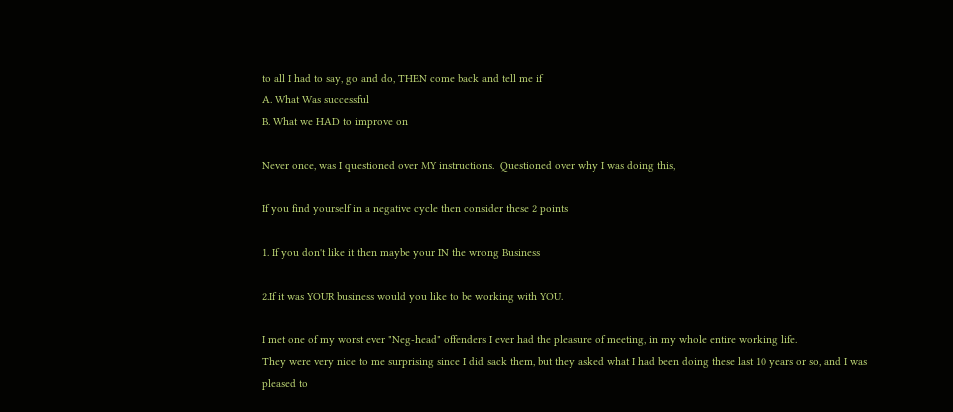to all I had to say, go and do, THEN come back and tell me if
A. What Was successful
B. What we HAD to improve on

Never once, was I questioned over MY instructions.  Questioned over why I was doing this,

If you find yourself in a negative cycle then consider these 2 points

1. If you don't like it then maybe your IN the wrong Business

2.If it was YOUR business would you like to be working with YOU.

I met one of my worst ever "Neg-head" offenders I ever had the pleasure of meeting, in my whole entire working life.
They were very nice to me surprising since I did sack them, but they asked what I had been doing these last 10 years or so, and I was pleased to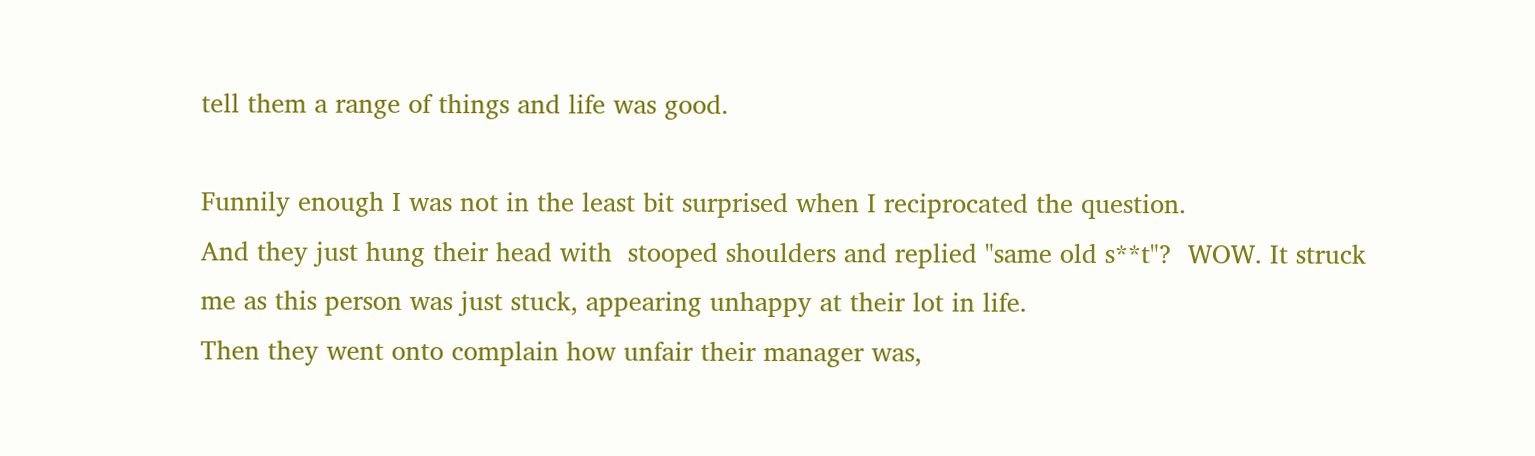tell them a range of things and life was good.

Funnily enough I was not in the least bit surprised when I reciprocated the question.
And they just hung their head with  stooped shoulders and replied "same old s**t"?  WOW. It struck me as this person was just stuck, appearing unhappy at their lot in life.
Then they went onto complain how unfair their manager was,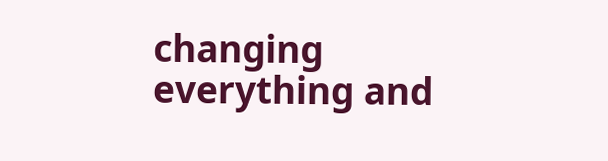changing everything and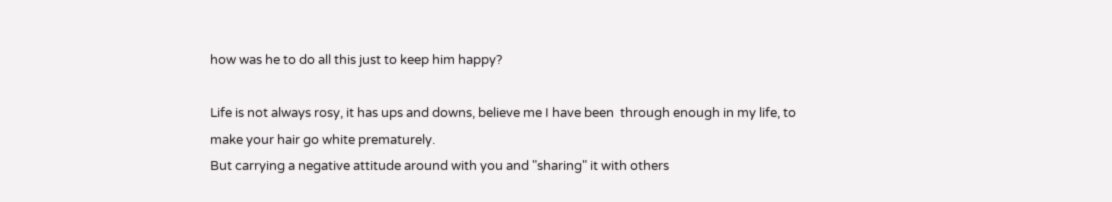how was he to do all this just to keep him happy?

Life is not always rosy, it has ups and downs, believe me I have been  through enough in my life, to make your hair go white prematurely.
But carrying a negative attitude around with you and "sharing" it with others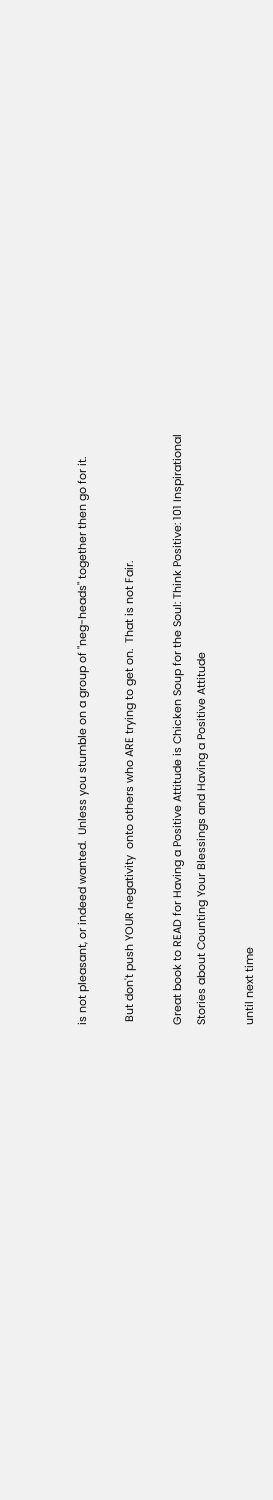is not pleasant, or indeed wanted.  Unless you stumble on a group of "neg-heads" together then go for it.

 But don't push YOUR negativity  onto others who ARE trying to get on.  That is not Fair.

Great book to READ for Having a Positive Attitude is Chicken Soup for the Soul: Think Positive: 101 Inspirational Stories about Counting Your Blessings and Having a Positive Attitude

until next time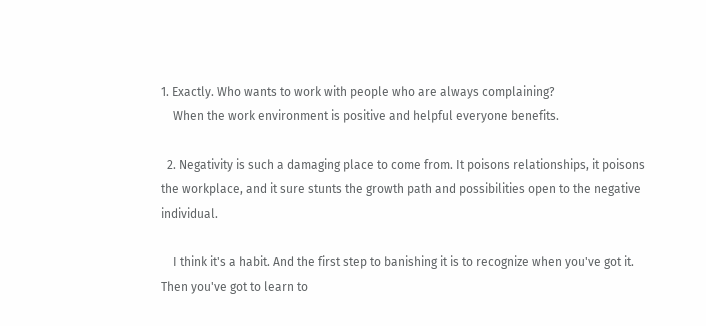1. Exactly. Who wants to work with people who are always complaining?
    When the work environment is positive and helpful everyone benefits.

  2. Negativity is such a damaging place to come from. It poisons relationships, it poisons the workplace, and it sure stunts the growth path and possibilities open to the negative individual.

    I think it's a habit. And the first step to banishing it is to recognize when you've got it. Then you've got to learn to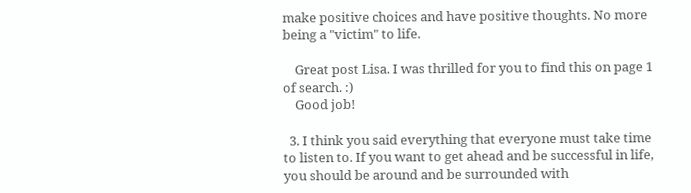make positive choices and have positive thoughts. No more being a "victim" to life.

    Great post Lisa. I was thrilled for you to find this on page 1 of search. :)
    Good job!

  3. I think you said everything that everyone must take time to listen to. If you want to get ahead and be successful in life, you should be around and be surrounded with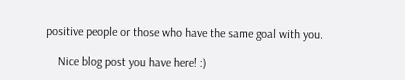positive people or those who have the same goal with you.

    Nice blog post you have here! :)